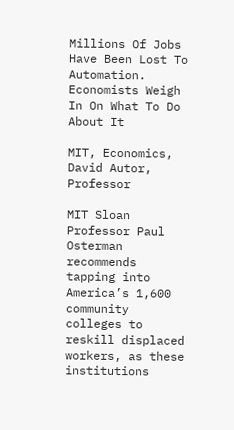Millions Of Jobs Have Been Lost To Automation. Economists Weigh In On What To Do About It

MIT, Economics, David Autor, Professor

MIT Sloan Professor Paul Osterman recommends tapping into America’s 1,600 community colleges to reskill displaced workers, as these institutions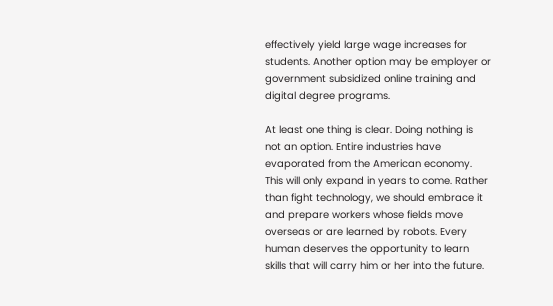effectively yield large wage increases for students. Another option may be employer or government subsidized online training and digital degree programs.

At least one thing is clear. Doing nothing is not an option. Entire industries have evaporated from the American economy. This will only expand in years to come. Rather than fight technology, we should embrace it and prepare workers whose fields move overseas or are learned by robots. Every human deserves the opportunity to learn skills that will carry him or her into the future.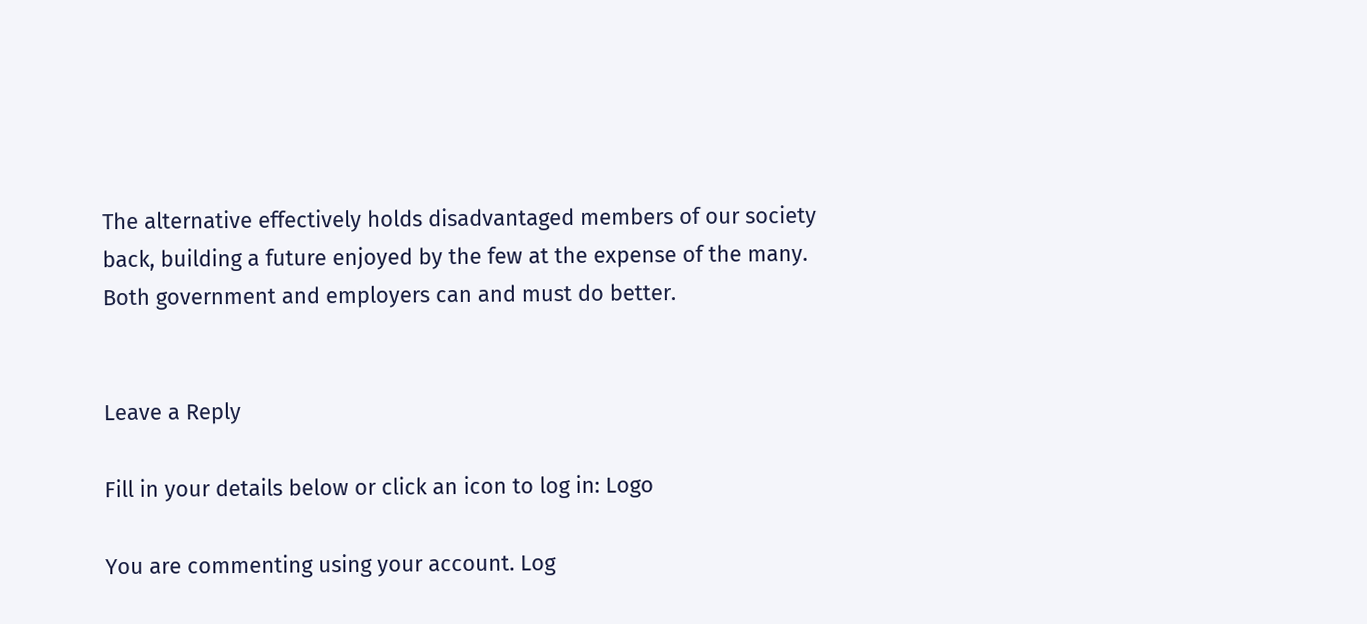The alternative effectively holds disadvantaged members of our society back, building a future enjoyed by the few at the expense of the many. Both government and employers can and must do better.


Leave a Reply

Fill in your details below or click an icon to log in: Logo

You are commenting using your account. Log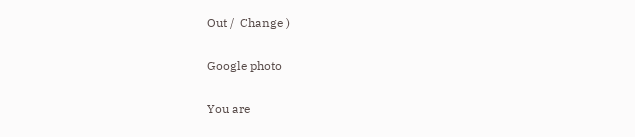Out /  Change )

Google photo

You are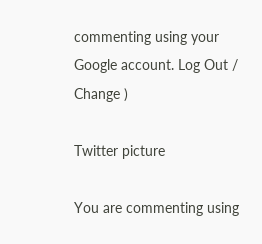commenting using your Google account. Log Out /  Change )

Twitter picture

You are commenting using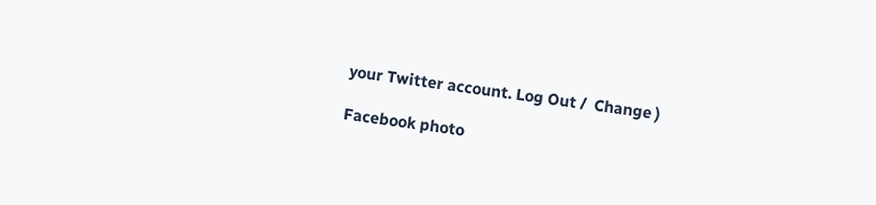your Twitter account. Log Out /  Change )

Facebook photo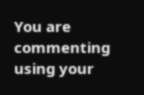You are commenting using your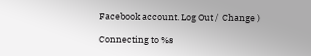Facebook account. Log Out /  Change )

Connecting to %s